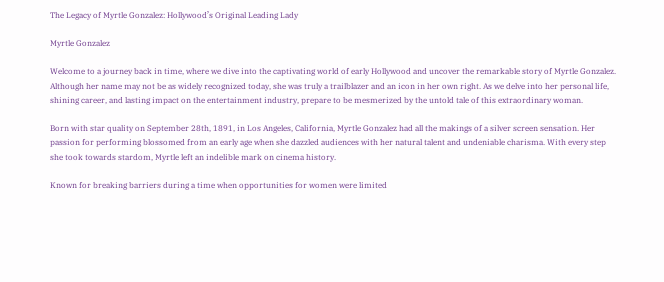The Legacy of Myrtle Gonzalez: Hollywood’s Original Leading Lady

Myrtle Gonzalez

Welcome to a journey back in time, where we dive into the captivating world of early Hollywood and uncover the remarkable story of Myrtle Gonzalez. Although her name may not be as widely recognized today, she was truly a trailblazer and an icon in her own right. As we delve into her personal life, shining career, and lasting impact on the entertainment industry, prepare to be mesmerized by the untold tale of this extraordinary woman.

Born with star quality on September 28th, 1891, in Los Angeles, California, Myrtle Gonzalez had all the makings of a silver screen sensation. Her passion for performing blossomed from an early age when she dazzled audiences with her natural talent and undeniable charisma. With every step she took towards stardom, Myrtle left an indelible mark on cinema history.

Known for breaking barriers during a time when opportunities for women were limited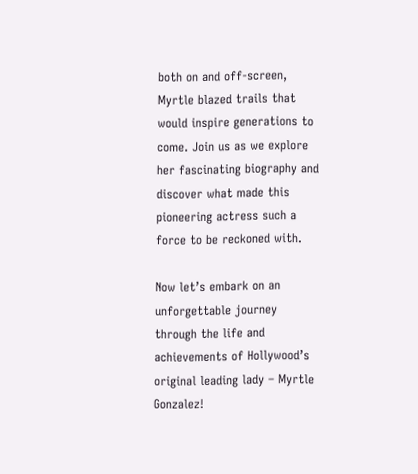both on and off-screen, Myrtle blazed trails that would inspire generations to come. Join us as we explore her fascinating biography and discover what made this pioneering actress such a force to be reckoned with.

Now let’s embark on an unforgettable journey through the life and achievements of Hollywood’s original leading lady – Myrtle Gonzalez!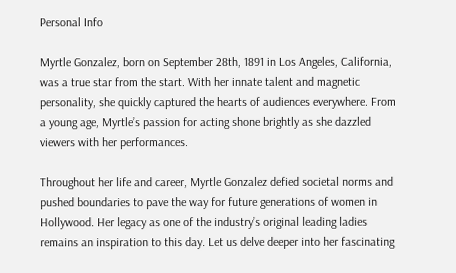Personal Info

Myrtle Gonzalez, born on September 28th, 1891 in Los Angeles, California, was a true star from the start. With her innate talent and magnetic personality, she quickly captured the hearts of audiences everywhere. From a young age, Myrtle’s passion for acting shone brightly as she dazzled viewers with her performances.

Throughout her life and career, Myrtle Gonzalez defied societal norms and pushed boundaries to pave the way for future generations of women in Hollywood. Her legacy as one of the industry’s original leading ladies remains an inspiration to this day. Let us delve deeper into her fascinating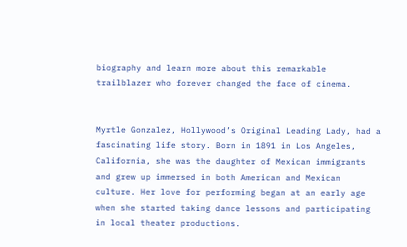biography and learn more about this remarkable trailblazer who forever changed the face of cinema.


Myrtle Gonzalez, Hollywood’s Original Leading Lady, had a fascinating life story. Born in 1891 in Los Angeles, California, she was the daughter of Mexican immigrants and grew up immersed in both American and Mexican culture. Her love for performing began at an early age when she started taking dance lessons and participating in local theater productions.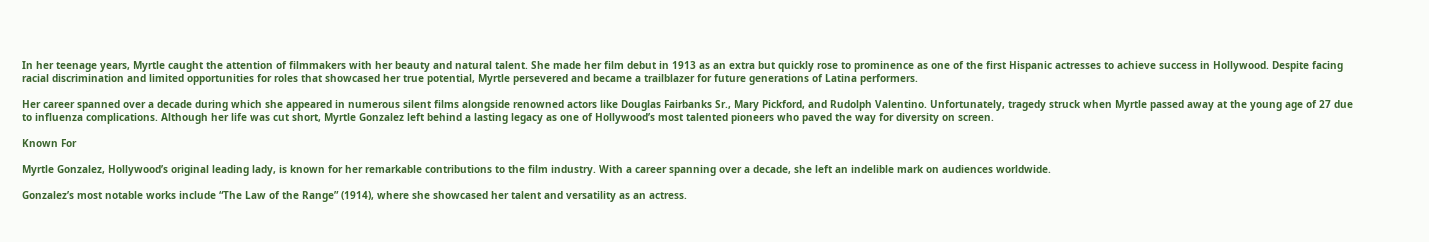In her teenage years, Myrtle caught the attention of filmmakers with her beauty and natural talent. She made her film debut in 1913 as an extra but quickly rose to prominence as one of the first Hispanic actresses to achieve success in Hollywood. Despite facing racial discrimination and limited opportunities for roles that showcased her true potential, Myrtle persevered and became a trailblazer for future generations of Latina performers.

Her career spanned over a decade during which she appeared in numerous silent films alongside renowned actors like Douglas Fairbanks Sr., Mary Pickford, and Rudolph Valentino. Unfortunately, tragedy struck when Myrtle passed away at the young age of 27 due to influenza complications. Although her life was cut short, Myrtle Gonzalez left behind a lasting legacy as one of Hollywood’s most talented pioneers who paved the way for diversity on screen.

Known For

Myrtle Gonzalez, Hollywood’s original leading lady, is known for her remarkable contributions to the film industry. With a career spanning over a decade, she left an indelible mark on audiences worldwide.

Gonzalez’s most notable works include “The Law of the Range” (1914), where she showcased her talent and versatility as an actress.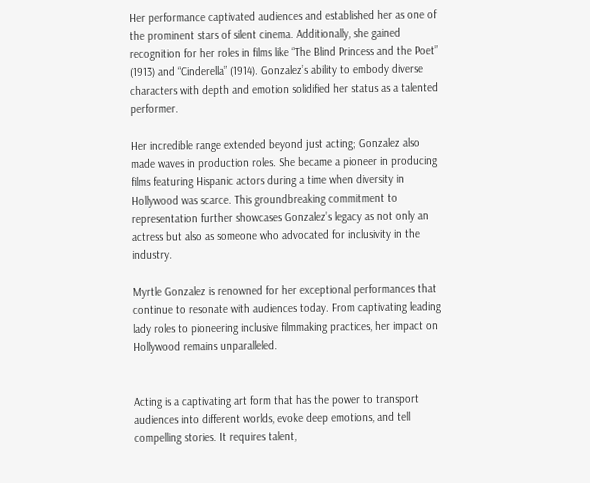Her performance captivated audiences and established her as one of the prominent stars of silent cinema. Additionally, she gained recognition for her roles in films like “The Blind Princess and the Poet” (1913) and “Cinderella” (1914). Gonzalez’s ability to embody diverse characters with depth and emotion solidified her status as a talented performer.

Her incredible range extended beyond just acting; Gonzalez also made waves in production roles. She became a pioneer in producing films featuring Hispanic actors during a time when diversity in Hollywood was scarce. This groundbreaking commitment to representation further showcases Gonzalez’s legacy as not only an actress but also as someone who advocated for inclusivity in the industry.

Myrtle Gonzalez is renowned for her exceptional performances that continue to resonate with audiences today. From captivating leading lady roles to pioneering inclusive filmmaking practices, her impact on Hollywood remains unparalleled.


Acting is a captivating art form that has the power to transport audiences into different worlds, evoke deep emotions, and tell compelling stories. It requires talent,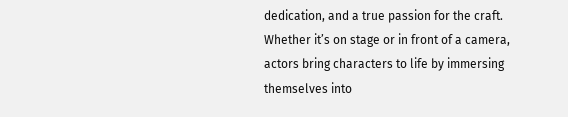dedication, and a true passion for the craft. Whether it’s on stage or in front of a camera, actors bring characters to life by immersing themselves into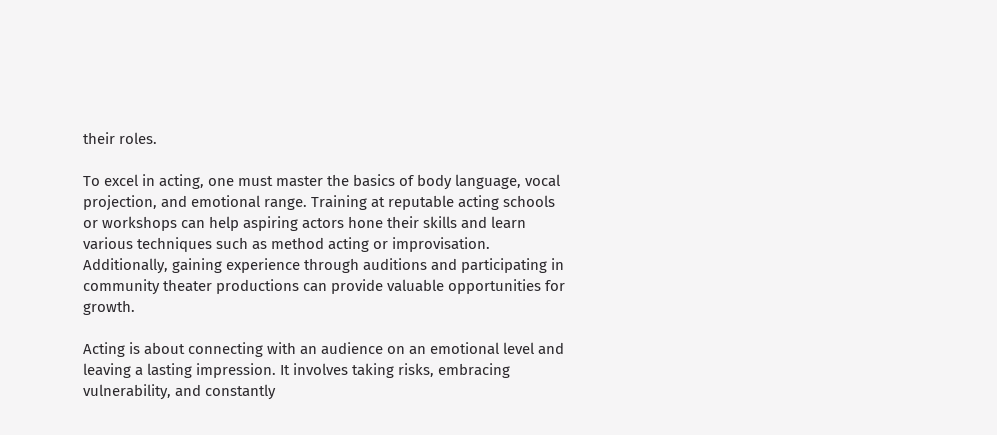their roles.

To excel in acting, one must master the basics of body language, vocal projection, and emotional range. Training at reputable acting schools or workshops can help aspiring actors hone their skills and learn various techniques such as method acting or improvisation. Additionally, gaining experience through auditions and participating in community theater productions can provide valuable opportunities for growth.

Acting is about connecting with an audience on an emotional level and leaving a lasting impression. It involves taking risks, embracing vulnerability, and constantly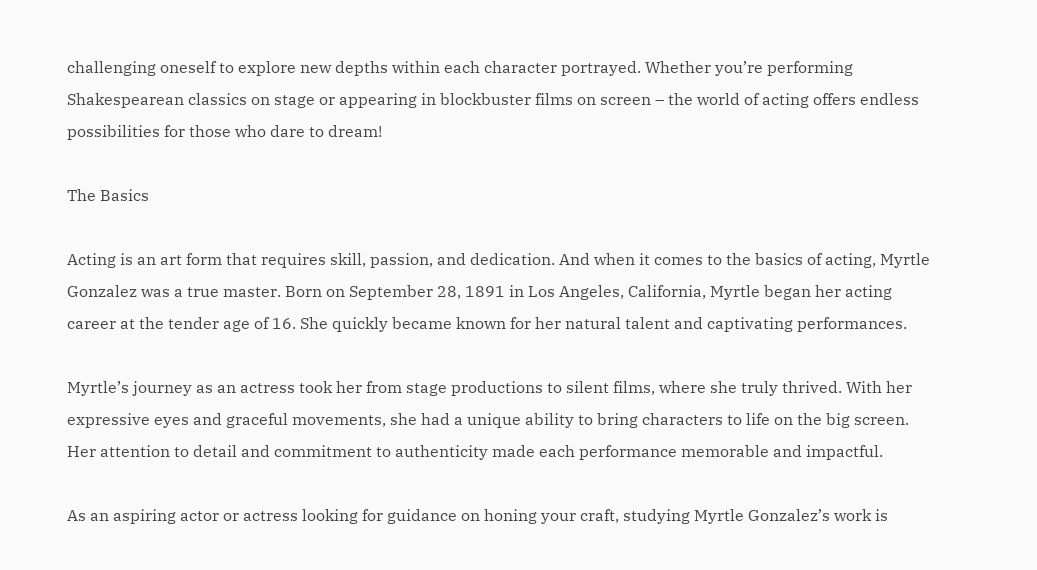challenging oneself to explore new depths within each character portrayed. Whether you’re performing Shakespearean classics on stage or appearing in blockbuster films on screen – the world of acting offers endless possibilities for those who dare to dream!

The Basics

Acting is an art form that requires skill, passion, and dedication. And when it comes to the basics of acting, Myrtle Gonzalez was a true master. Born on September 28, 1891 in Los Angeles, California, Myrtle began her acting career at the tender age of 16. She quickly became known for her natural talent and captivating performances.

Myrtle’s journey as an actress took her from stage productions to silent films, where she truly thrived. With her expressive eyes and graceful movements, she had a unique ability to bring characters to life on the big screen. Her attention to detail and commitment to authenticity made each performance memorable and impactful.

As an aspiring actor or actress looking for guidance on honing your craft, studying Myrtle Gonzalez’s work is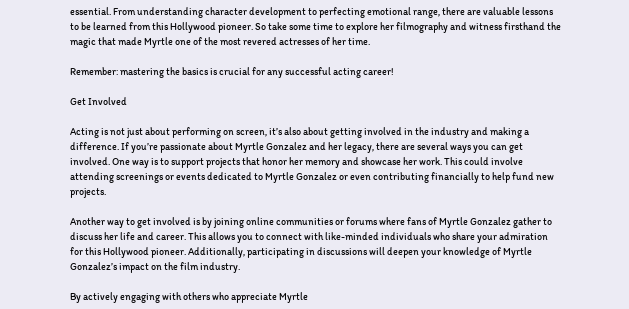essential. From understanding character development to perfecting emotional range, there are valuable lessons to be learned from this Hollywood pioneer. So take some time to explore her filmography and witness firsthand the magic that made Myrtle one of the most revered actresses of her time.

Remember: mastering the basics is crucial for any successful acting career!

Get Involved

Acting is not just about performing on screen, it’s also about getting involved in the industry and making a difference. If you’re passionate about Myrtle Gonzalez and her legacy, there are several ways you can get involved. One way is to support projects that honor her memory and showcase her work. This could involve attending screenings or events dedicated to Myrtle Gonzalez or even contributing financially to help fund new projects.

Another way to get involved is by joining online communities or forums where fans of Myrtle Gonzalez gather to discuss her life and career. This allows you to connect with like-minded individuals who share your admiration for this Hollywood pioneer. Additionally, participating in discussions will deepen your knowledge of Myrtle Gonzalez’s impact on the film industry.

By actively engaging with others who appreciate Myrtle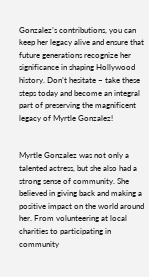Gonzalez’s contributions, you can keep her legacy alive and ensure that future generations recognize her significance in shaping Hollywood history. Don’t hesitate – take these steps today and become an integral part of preserving the magnificent legacy of Myrtle Gonzalez!


Myrtle Gonzalez was not only a talented actress, but she also had a strong sense of community. She believed in giving back and making a positive impact on the world around her. From volunteering at local charities to participating in community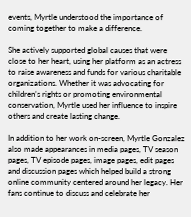events, Myrtle understood the importance of coming together to make a difference.

She actively supported global causes that were close to her heart, using her platform as an actress to raise awareness and funds for various charitable organizations. Whether it was advocating for children’s rights or promoting environmental conservation, Myrtle used her influence to inspire others and create lasting change.

In addition to her work on-screen, Myrtle Gonzalez also made appearances in media pages, TV season pages, TV episode pages, image pages, edit pages and discussion pages which helped build a strong online community centered around her legacy. Her fans continue to discuss and celebrate her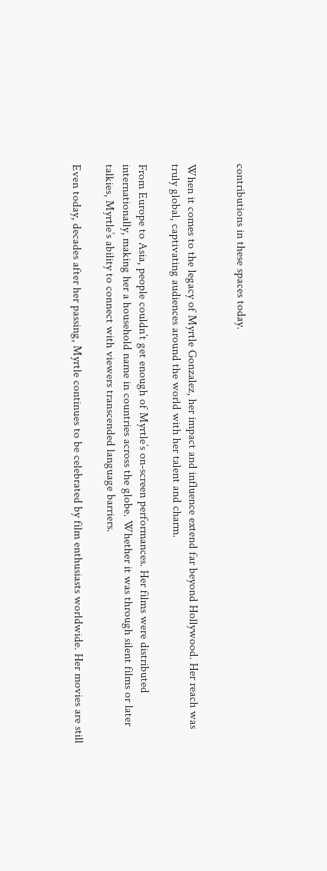contributions in these spaces today.


When it comes to the legacy of Myrtle Gonzalez, her impact and influence extend far beyond Hollywood. Her reach was truly global, captivating audiences around the world with her talent and charm.

From Europe to Asia, people couldn’t get enough of Myrtle’s on-screen performances. Her films were distributed internationally, making her a household name in countries across the globe. Whether it was through silent films or later talkies, Myrtle’s ability to connect with viewers transcended language barriers.

Even today, decades after her passing, Myrtle continues to be celebrated by film enthusiasts worldwide. Her movies are still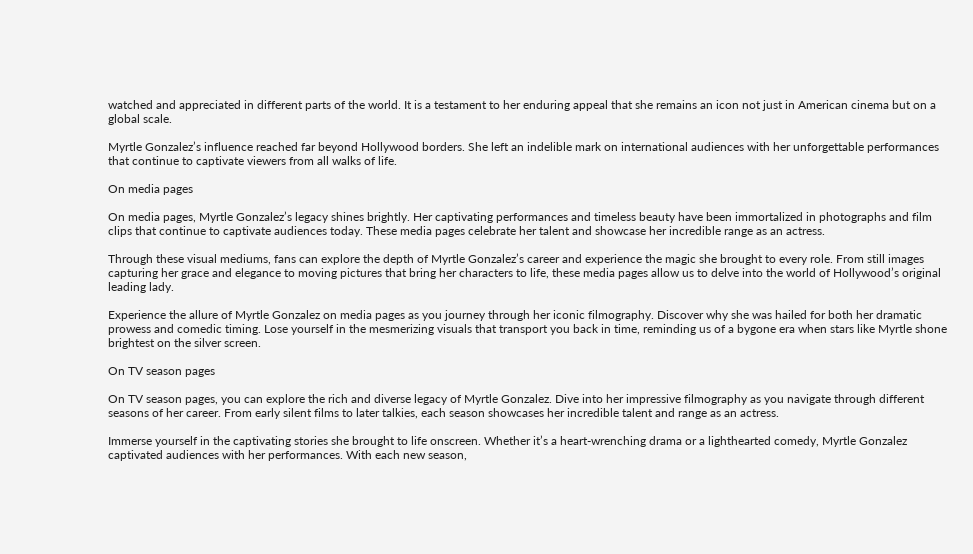watched and appreciated in different parts of the world. It is a testament to her enduring appeal that she remains an icon not just in American cinema but on a global scale.

Myrtle Gonzalez’s influence reached far beyond Hollywood borders. She left an indelible mark on international audiences with her unforgettable performances that continue to captivate viewers from all walks of life.

On media pages

On media pages, Myrtle Gonzalez’s legacy shines brightly. Her captivating performances and timeless beauty have been immortalized in photographs and film clips that continue to captivate audiences today. These media pages celebrate her talent and showcase her incredible range as an actress.

Through these visual mediums, fans can explore the depth of Myrtle Gonzalez’s career and experience the magic she brought to every role. From still images capturing her grace and elegance to moving pictures that bring her characters to life, these media pages allow us to delve into the world of Hollywood’s original leading lady.

Experience the allure of Myrtle Gonzalez on media pages as you journey through her iconic filmography. Discover why she was hailed for both her dramatic prowess and comedic timing. Lose yourself in the mesmerizing visuals that transport you back in time, reminding us of a bygone era when stars like Myrtle shone brightest on the silver screen.

On TV season pages

On TV season pages, you can explore the rich and diverse legacy of Myrtle Gonzalez. Dive into her impressive filmography as you navigate through different seasons of her career. From early silent films to later talkies, each season showcases her incredible talent and range as an actress.

Immerse yourself in the captivating stories she brought to life onscreen. Whether it’s a heart-wrenching drama or a lighthearted comedy, Myrtle Gonzalez captivated audiences with her performances. With each new season,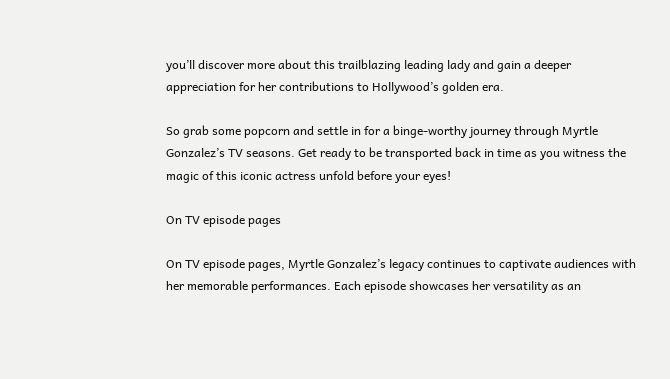you’ll discover more about this trailblazing leading lady and gain a deeper appreciation for her contributions to Hollywood’s golden era.

So grab some popcorn and settle in for a binge-worthy journey through Myrtle Gonzalez’s TV seasons. Get ready to be transported back in time as you witness the magic of this iconic actress unfold before your eyes!

On TV episode pages

On TV episode pages, Myrtle Gonzalez’s legacy continues to captivate audiences with her memorable performances. Each episode showcases her versatility as an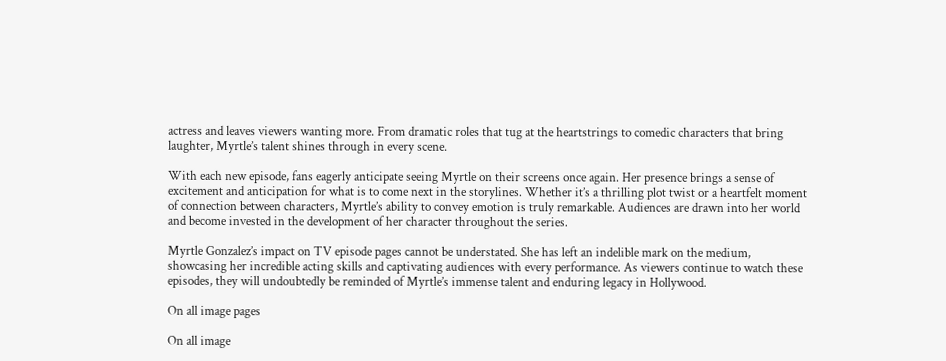actress and leaves viewers wanting more. From dramatic roles that tug at the heartstrings to comedic characters that bring laughter, Myrtle’s talent shines through in every scene.

With each new episode, fans eagerly anticipate seeing Myrtle on their screens once again. Her presence brings a sense of excitement and anticipation for what is to come next in the storylines. Whether it’s a thrilling plot twist or a heartfelt moment of connection between characters, Myrtle’s ability to convey emotion is truly remarkable. Audiences are drawn into her world and become invested in the development of her character throughout the series.

Myrtle Gonzalez’s impact on TV episode pages cannot be understated. She has left an indelible mark on the medium, showcasing her incredible acting skills and captivating audiences with every performance. As viewers continue to watch these episodes, they will undoubtedly be reminded of Myrtle’s immense talent and enduring legacy in Hollywood.

On all image pages

On all image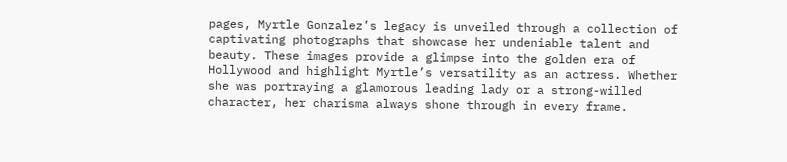pages, Myrtle Gonzalez’s legacy is unveiled through a collection of captivating photographs that showcase her undeniable talent and beauty. These images provide a glimpse into the golden era of Hollywood and highlight Myrtle’s versatility as an actress. Whether she was portraying a glamorous leading lady or a strong-willed character, her charisma always shone through in every frame.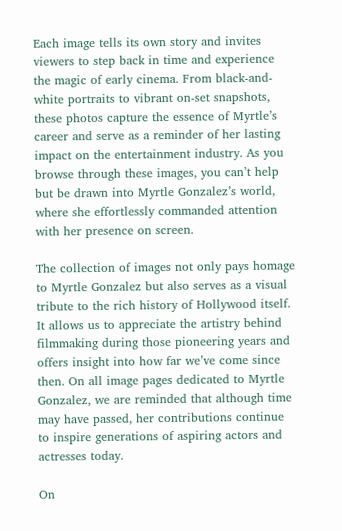Each image tells its own story and invites viewers to step back in time and experience the magic of early cinema. From black-and-white portraits to vibrant on-set snapshots, these photos capture the essence of Myrtle’s career and serve as a reminder of her lasting impact on the entertainment industry. As you browse through these images, you can’t help but be drawn into Myrtle Gonzalez’s world, where she effortlessly commanded attention with her presence on screen.

The collection of images not only pays homage to Myrtle Gonzalez but also serves as a visual tribute to the rich history of Hollywood itself. It allows us to appreciate the artistry behind filmmaking during those pioneering years and offers insight into how far we’ve come since then. On all image pages dedicated to Myrtle Gonzalez, we are reminded that although time may have passed, her contributions continue to inspire generations of aspiring actors and actresses today.

On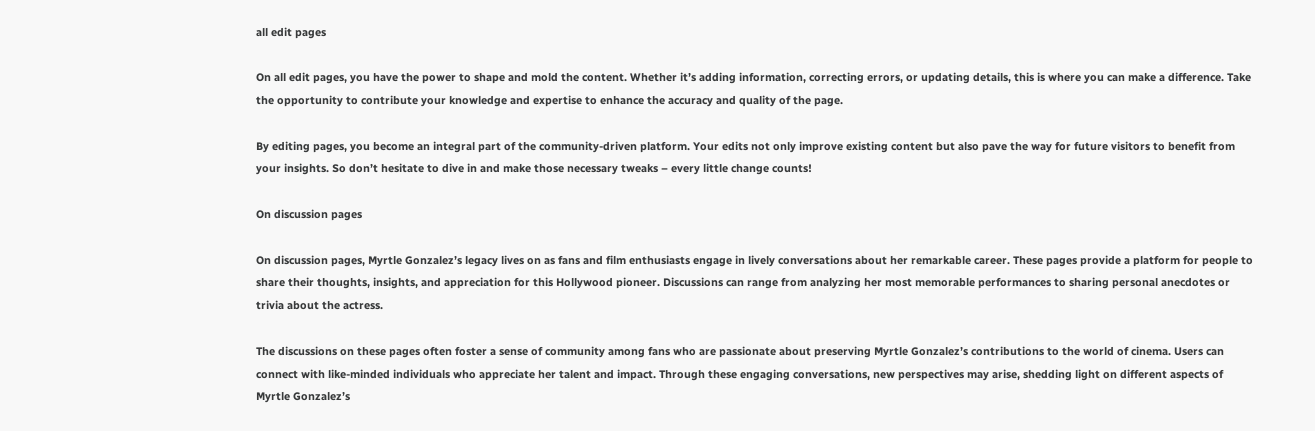all edit pages

On all edit pages, you have the power to shape and mold the content. Whether it’s adding information, correcting errors, or updating details, this is where you can make a difference. Take the opportunity to contribute your knowledge and expertise to enhance the accuracy and quality of the page.

By editing pages, you become an integral part of the community-driven platform. Your edits not only improve existing content but also pave the way for future visitors to benefit from your insights. So don’t hesitate to dive in and make those necessary tweaks – every little change counts!

On discussion pages

On discussion pages, Myrtle Gonzalez’s legacy lives on as fans and film enthusiasts engage in lively conversations about her remarkable career. These pages provide a platform for people to share their thoughts, insights, and appreciation for this Hollywood pioneer. Discussions can range from analyzing her most memorable performances to sharing personal anecdotes or trivia about the actress.

The discussions on these pages often foster a sense of community among fans who are passionate about preserving Myrtle Gonzalez’s contributions to the world of cinema. Users can connect with like-minded individuals who appreciate her talent and impact. Through these engaging conversations, new perspectives may arise, shedding light on different aspects of Myrtle Gonzalez’s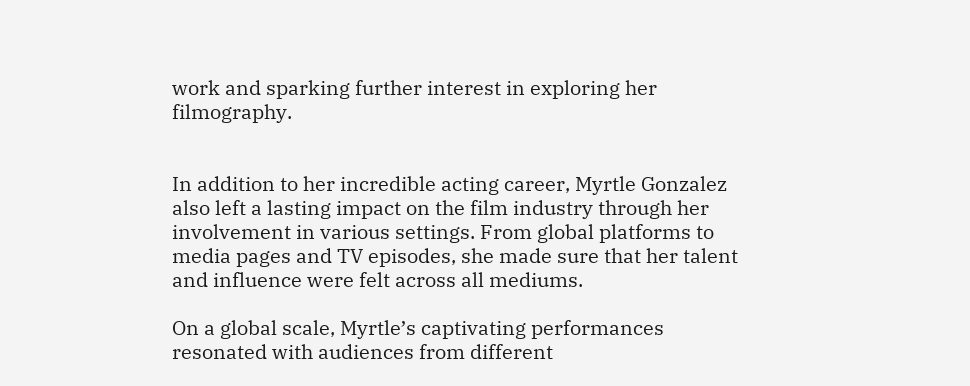work and sparking further interest in exploring her filmography.


In addition to her incredible acting career, Myrtle Gonzalez also left a lasting impact on the film industry through her involvement in various settings. From global platforms to media pages and TV episodes, she made sure that her talent and influence were felt across all mediums.

On a global scale, Myrtle’s captivating performances resonated with audiences from different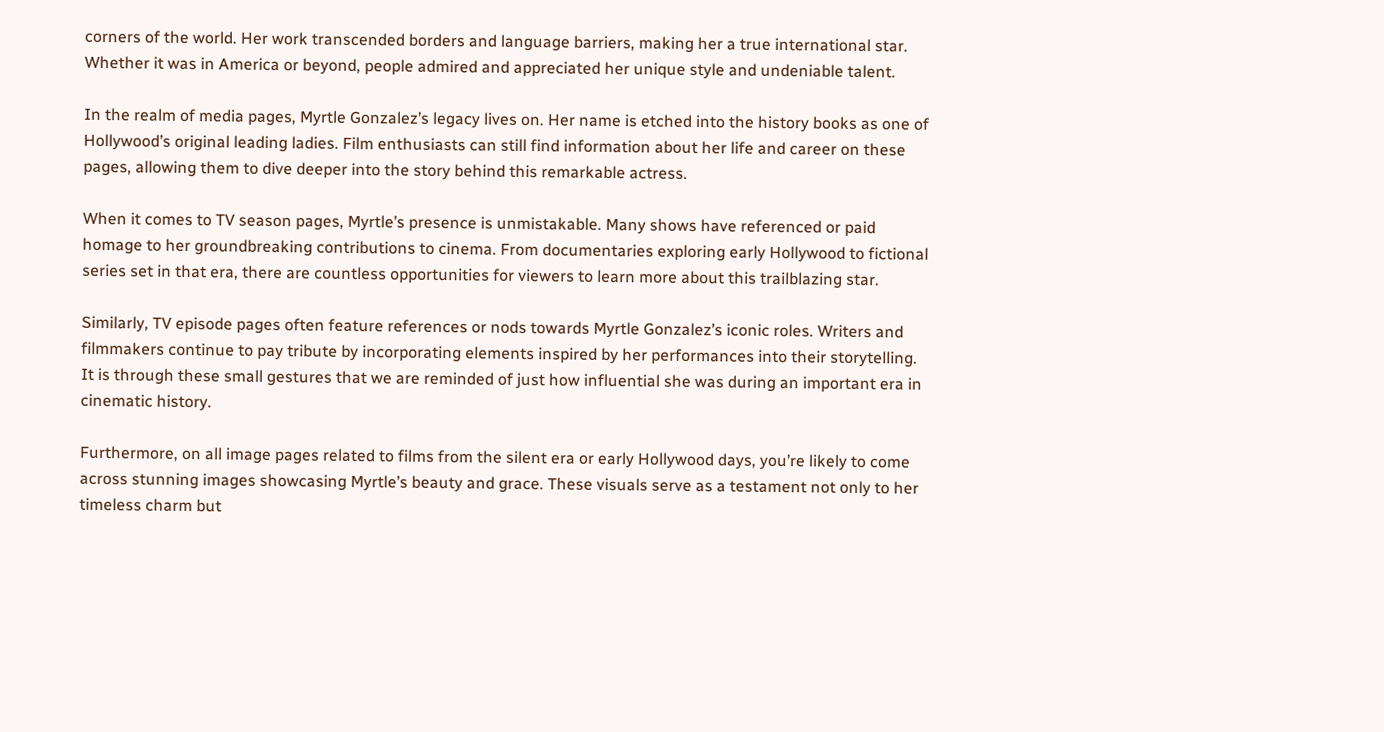corners of the world. Her work transcended borders and language barriers, making her a true international star. Whether it was in America or beyond, people admired and appreciated her unique style and undeniable talent.

In the realm of media pages, Myrtle Gonzalez’s legacy lives on. Her name is etched into the history books as one of Hollywood’s original leading ladies. Film enthusiasts can still find information about her life and career on these pages, allowing them to dive deeper into the story behind this remarkable actress.

When it comes to TV season pages, Myrtle’s presence is unmistakable. Many shows have referenced or paid homage to her groundbreaking contributions to cinema. From documentaries exploring early Hollywood to fictional series set in that era, there are countless opportunities for viewers to learn more about this trailblazing star.

Similarly, TV episode pages often feature references or nods towards Myrtle Gonzalez’s iconic roles. Writers and filmmakers continue to pay tribute by incorporating elements inspired by her performances into their storytelling. It is through these small gestures that we are reminded of just how influential she was during an important era in cinematic history.

Furthermore, on all image pages related to films from the silent era or early Hollywood days, you’re likely to come across stunning images showcasing Myrtle’s beauty and grace. These visuals serve as a testament not only to her timeless charm but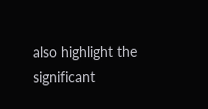also highlight the significant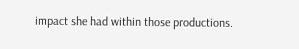impact she had within those productions.